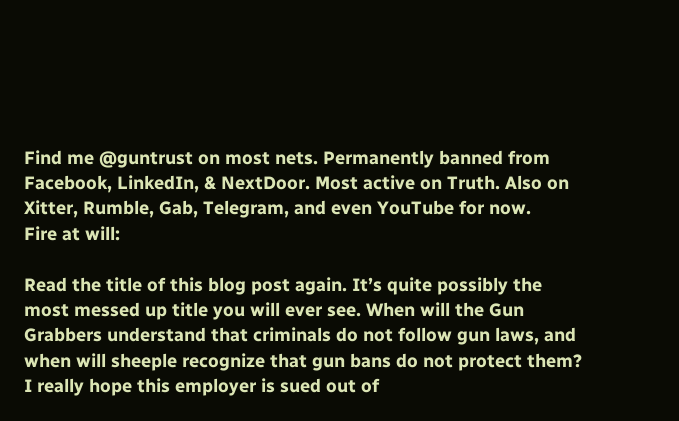Find me @guntrust on most nets. Permanently banned from Facebook, LinkedIn, & NextDoor. Most active on Truth. Also on Xitter, Rumble, Gab, Telegram, and even YouTube for now.
Fire at will:

Read the title of this blog post again. It’s quite possibly the most messed up title you will ever see. When will the Gun Grabbers understand that criminals do not follow gun laws, and when will sheeple recognize that gun bans do not protect them? I really hope this employer is sued out of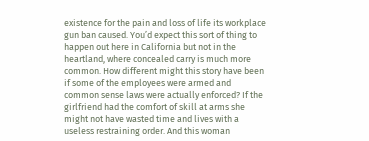existence for the pain and loss of life its workplace gun ban caused. You’d expect this sort of thing to happen out here in California but not in the heartland, where concealed carry is much more common. How different might this story have been if some of the employees were armed and common sense laws were actually enforced? If the girlfriend had the comfort of skill at arms she might not have wasted time and lives with a useless restraining order. And this woman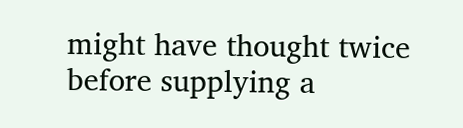might have thought twice before supplying a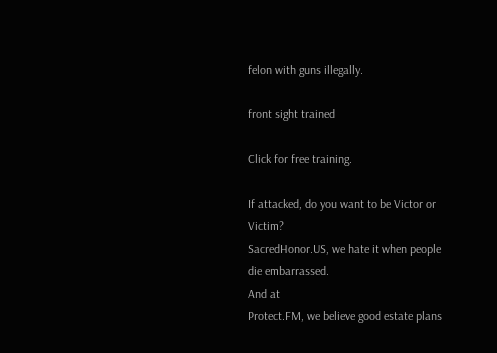felon with guns illegally.

front sight trained

Click for free training.

If attacked, do you want to be Victor or Victim?
SacredHonor.US, we hate it when people die embarrassed.
And at
Protect.FM, we believe good estate plans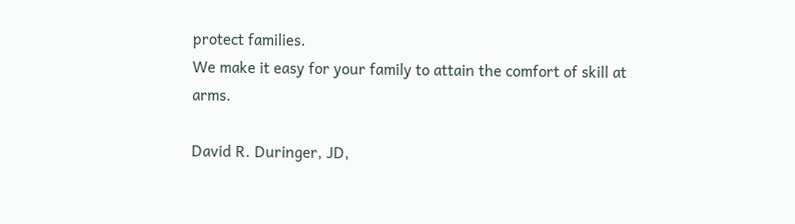protect families.
We make it easy for your family to attain the comfort of skill at arms.

David R. Duringer, JD,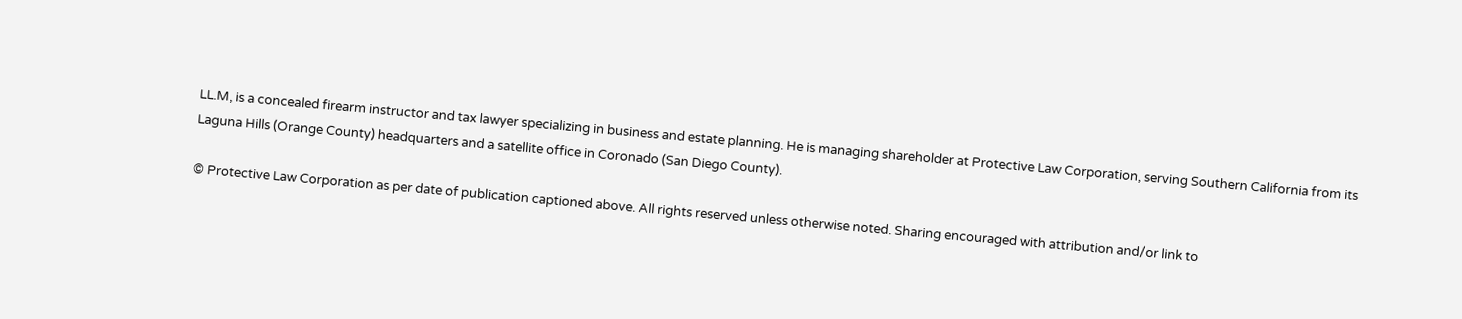LL.M, is a concealed firearm instructor and tax lawyer specializing in business and estate planning. He is managing shareholder at Protective Law Corporation, serving Southern California from its Laguna Hills (Orange County) headquarters and a satellite office in Coronado (San Diego County).

© Protective Law Corporation as per date of publication captioned above. All rights reserved unless otherwise noted. Sharing encouraged with attribution and/or link to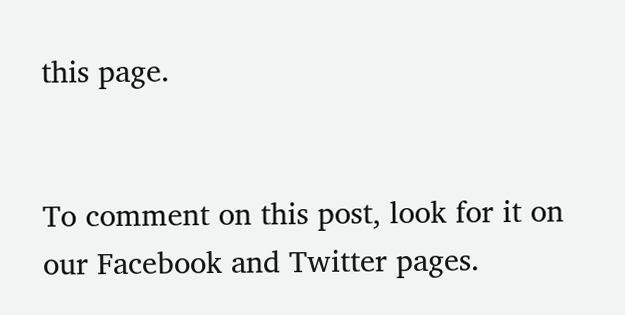this page.


To comment on this post, look for it on our Facebook and Twitter pages.